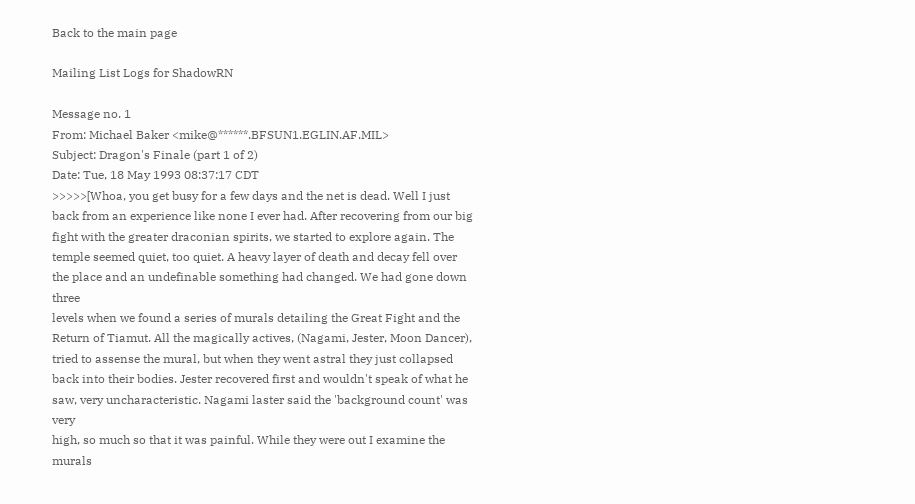Back to the main page

Mailing List Logs for ShadowRN

Message no. 1
From: Michael Baker <mike@******.BFSUN1.EGLIN.AF.MIL>
Subject: Dragon's Finale (part 1 of 2)
Date: Tue, 18 May 1993 08:37:17 CDT
>>>>>[Whoa, you get busy for a few days and the net is dead. Well I just
back from an experience like none I ever had. After recovering from our big
fight with the greater draconian spirits, we started to explore again. The
temple seemed quiet, too quiet. A heavy layer of death and decay fell over
the place and an undefinable something had changed. We had gone down three
levels when we found a series of murals detailing the Great Fight and the
Return of Tiamut. All the magically actives, (Nagami, Jester, Moon Dancer),
tried to assense the mural, but when they went astral they just collapsed
back into their bodies. Jester recovered first and wouldn't speak of what he
saw, very uncharacteristic. Nagami laster said the 'background count' was very
high, so much so that it was painful. While they were out I examine the murals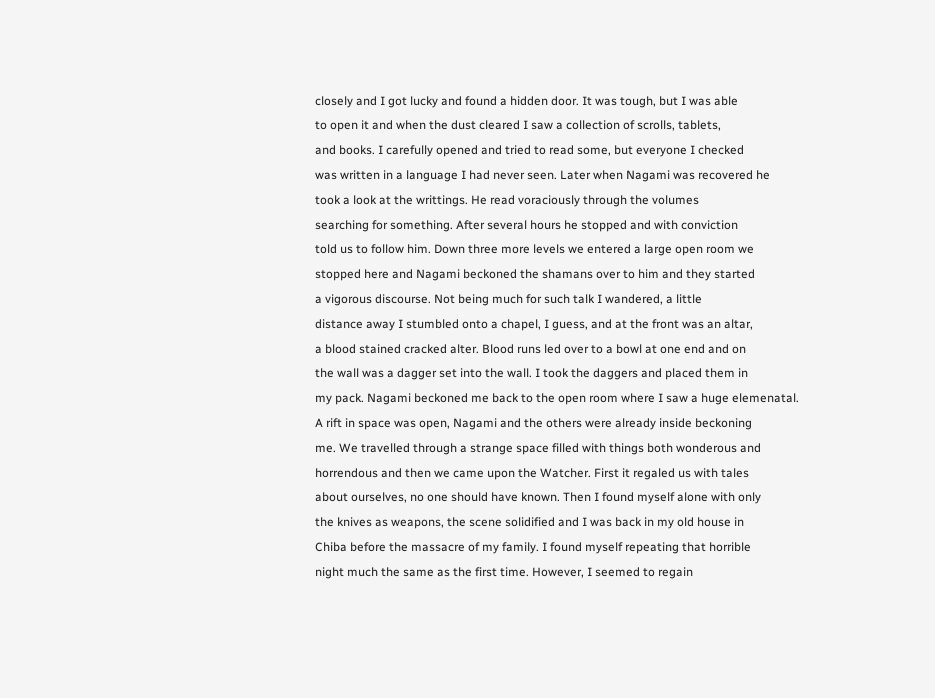closely and I got lucky and found a hidden door. It was tough, but I was able
to open it and when the dust cleared I saw a collection of scrolls, tablets,
and books. I carefully opened and tried to read some, but everyone I checked
was written in a language I had never seen. Later when Nagami was recovered he
took a look at the writtings. He read voraciously through the volumes
searching for something. After several hours he stopped and with conviction
told us to follow him. Down three more levels we entered a large open room we
stopped here and Nagami beckoned the shamans over to him and they started
a vigorous discourse. Not being much for such talk I wandered, a little
distance away I stumbled onto a chapel, I guess, and at the front was an altar,
a blood stained cracked alter. Blood runs led over to a bowl at one end and on
the wall was a dagger set into the wall. I took the daggers and placed them in
my pack. Nagami beckoned me back to the open room where I saw a huge elemenatal.
A rift in space was open, Nagami and the others were already inside beckoning
me. We travelled through a strange space filled with things both wonderous and
horrendous and then we came upon the Watcher. First it regaled us with tales
about ourselves, no one should have known. Then I found myself alone with only
the knives as weapons, the scene solidified and I was back in my old house in
Chiba before the massacre of my family. I found myself repeating that horrible
night much the same as the first time. However, I seemed to regain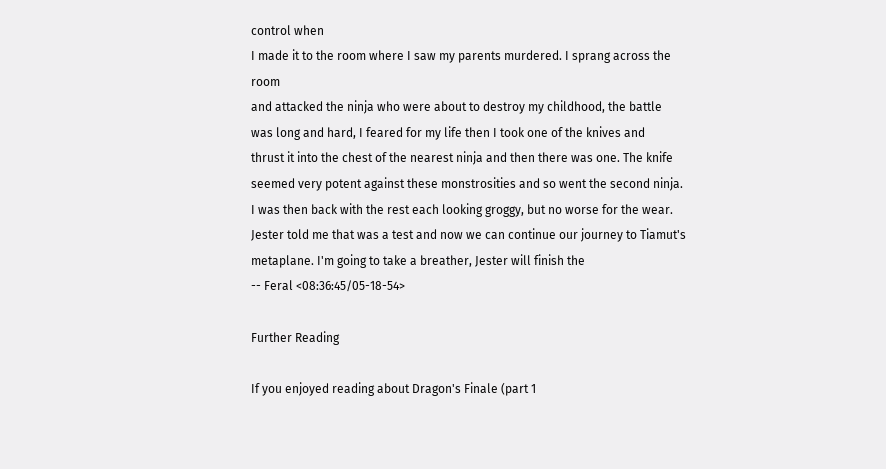control when
I made it to the room where I saw my parents murdered. I sprang across the room
and attacked the ninja who were about to destroy my childhood, the battle
was long and hard, I feared for my life then I took one of the knives and
thrust it into the chest of the nearest ninja and then there was one. The knife
seemed very potent against these monstrosities and so went the second ninja.
I was then back with the rest each looking groggy, but no worse for the wear.
Jester told me that was a test and now we can continue our journey to Tiamut's
metaplane. I'm going to take a breather, Jester will finish the
-- Feral <08:36:45/05-18-54>

Further Reading

If you enjoyed reading about Dragon's Finale (part 1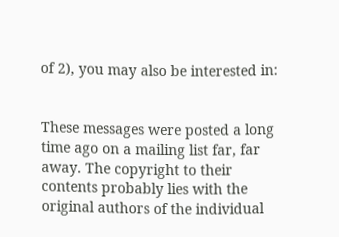of 2), you may also be interested in:


These messages were posted a long time ago on a mailing list far, far away. The copyright to their contents probably lies with the original authors of the individual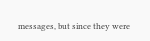messages, but since they were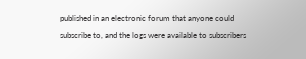published in an electronic forum that anyone could subscribe to, and the logs were available to subscribers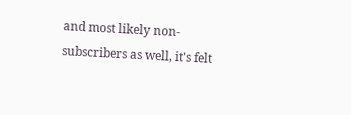and most likely non-subscribers as well, it's felt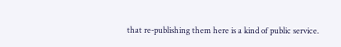that re-publishing them here is a kind of public service.